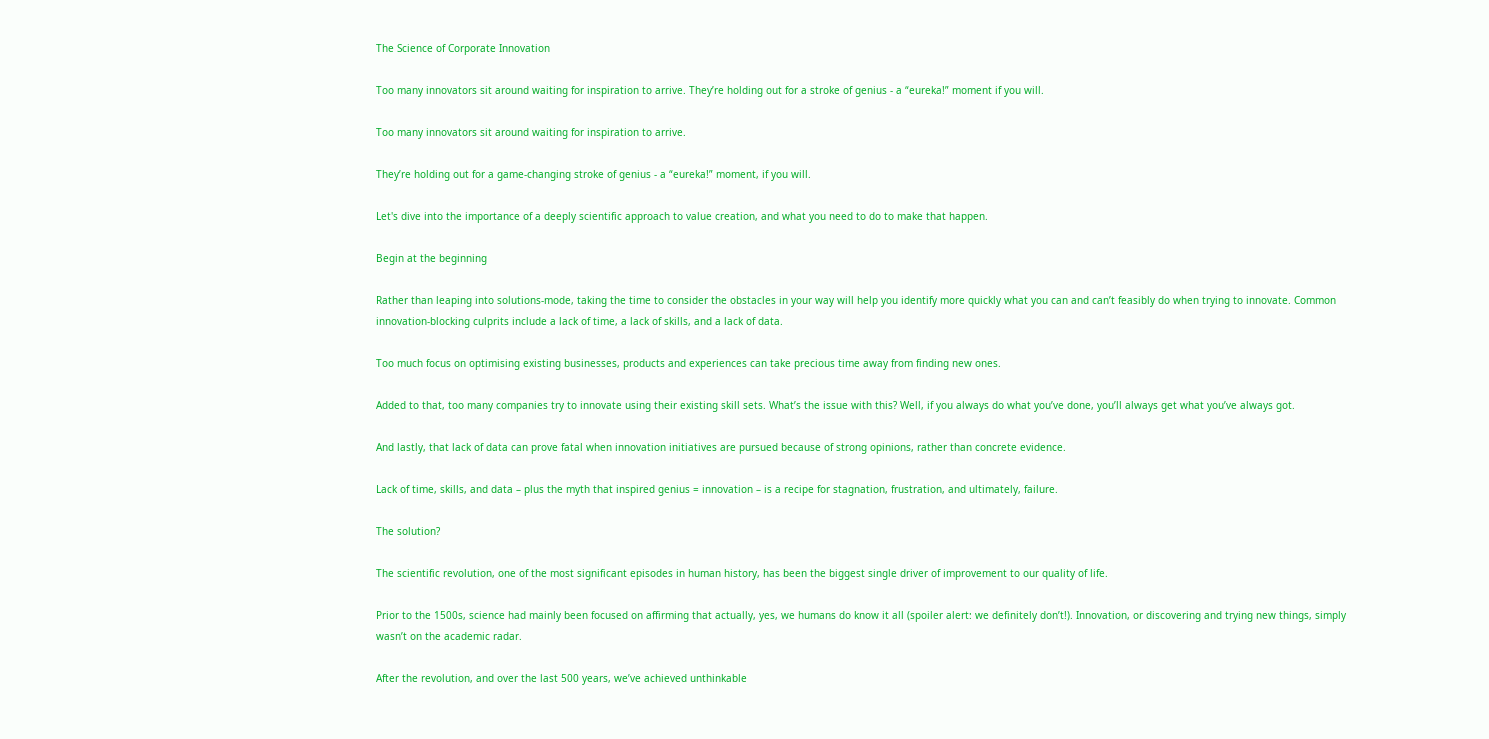The Science of Corporate Innovation

Too many innovators sit around waiting for inspiration to arrive. They’re holding out for a stroke of genius - a “eureka!” moment if you will.

Too many innovators sit around waiting for inspiration to arrive.

They’re holding out for a game-changing stroke of genius - a “eureka!” moment, if you will.

Let's dive into the importance of a deeply scientific approach to value creation, and what you need to do to make that happen.

Begin at the beginning

Rather than leaping into solutions-mode, taking the time to consider the obstacles in your way will help you identify more quickly what you can and can’t feasibly do when trying to innovate. Common innovation-blocking culprits include a lack of time, a lack of skills, and a lack of data.

Too much focus on optimising existing businesses, products and experiences can take precious time away from finding new ones.

Added to that, too many companies try to innovate using their existing skill sets. What’s the issue with this? Well, if you always do what you’ve done, you’ll always get what you’ve always got.

And lastly, that lack of data can prove fatal when innovation initiatives are pursued because of strong opinions, rather than concrete evidence.

Lack of time, skills, and data – plus the myth that inspired genius = innovation – is a recipe for stagnation, frustration, and ultimately, failure.

The solution?

The scientific revolution, one of the most significant episodes in human history, has been the biggest single driver of improvement to our quality of life.

Prior to the 1500s, science had mainly been focused on affirming that actually, yes, we humans do know it all (spoiler alert: we definitely don’t!). Innovation, or discovering and trying new things, simply wasn’t on the academic radar.

After the revolution, and over the last 500 years, we’ve achieved unthinkable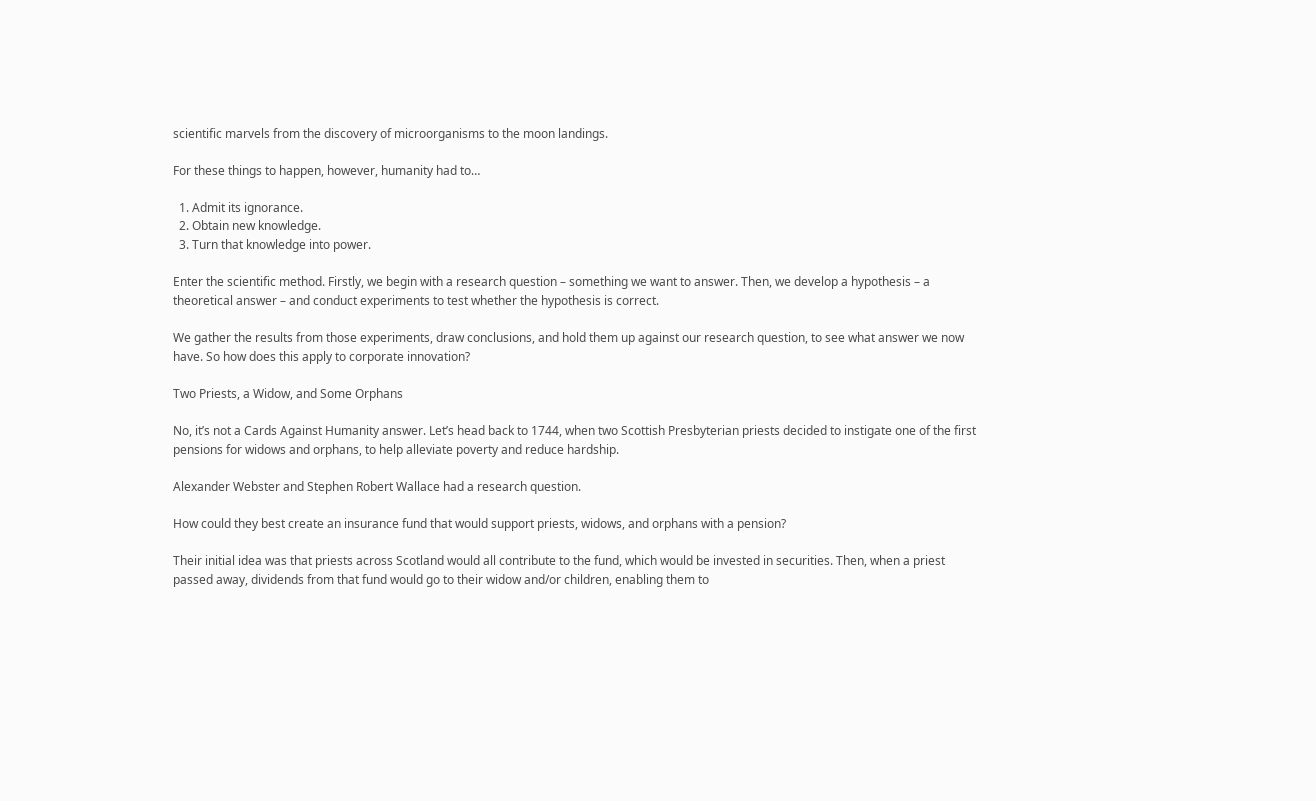scientific marvels from the discovery of microorganisms to the moon landings.

For these things to happen, however, humanity had to…

  1. Admit its ignorance.
  2. Obtain new knowledge.
  3. Turn that knowledge into power.

Enter the scientific method. Firstly, we begin with a research question – something we want to answer. Then, we develop a hypothesis – a theoretical answer – and conduct experiments to test whether the hypothesis is correct.

We gather the results from those experiments, draw conclusions, and hold them up against our research question, to see what answer we now have. So how does this apply to corporate innovation?

Two Priests, a Widow, and Some Orphans

No, it’s not a Cards Against Humanity answer. Let’s head back to 1744, when two Scottish Presbyterian priests decided to instigate one of the first pensions for widows and orphans, to help alleviate poverty and reduce hardship.

Alexander Webster and Stephen Robert Wallace had a research question.

How could they best create an insurance fund that would support priests, widows, and orphans with a pension?

Their initial idea was that priests across Scotland would all contribute to the fund, which would be invested in securities. Then, when a priest passed away, dividends from that fund would go to their widow and/or children, enabling them to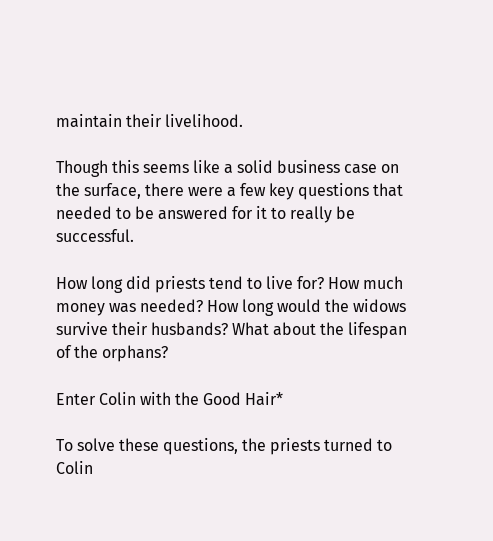maintain their livelihood.

Though this seems like a solid business case on the surface, there were a few key questions that needed to be answered for it to really be successful.

How long did priests tend to live for? How much money was needed? How long would the widows survive their husbands? What about the lifespan of the orphans?

Enter Colin with the Good Hair*

To solve these questions, the priests turned to Colin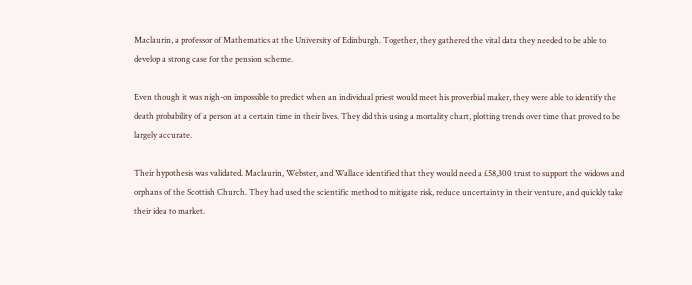Maclaurin, a professor of Mathematics at the University of Edinburgh. Together, they gathered the vital data they needed to be able to develop a strong case for the pension scheme.

Even though it was nigh-on impossible to predict when an individual priest would meet his proverbial maker, they were able to identify the death probability of a person at a certain time in their lives. They did this using a mortality chart, plotting trends over time that proved to be largely accurate.

Their hypothesis was validated. Maclaurin, Webster, and Wallace identified that they would need a £58,300 trust to support the widows and orphans of the Scottish Church. They had used the scientific method to mitigate risk, reduce uncertainty in their venture, and quickly take their idea to market.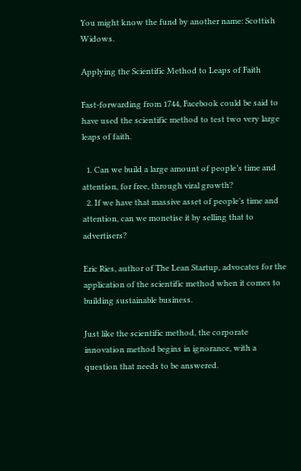You might know the fund by another name: Scottish Widows.

Applying the Scientific Method to Leaps of Faith

Fast-forwarding from 1744, Facebook could be said to have used the scientific method to test two very large leaps of faith.

  1. Can we build a large amount of people’s time and attention, for free, through viral growth?
  2. If we have that massive asset of people’s time and attention, can we monetise it by selling that to advertisers?

Eric Ries, author of The Lean Startup, advocates for the application of the scientific method when it comes to building sustainable business.

Just like the scientific method, the corporate innovation method begins in ignorance, with a question that needs to be answered.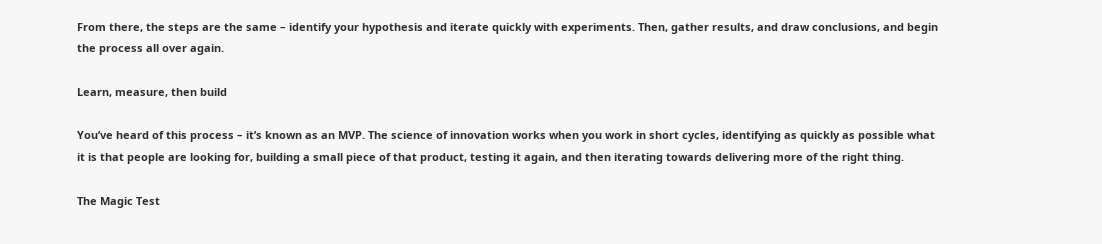From there, the steps are the same – identify your hypothesis and iterate quickly with experiments. Then, gather results, and draw conclusions, and begin the process all over again.

Learn, measure, then build

You’ve heard of this process – it’s known as an MVP. The science of innovation works when you work in short cycles, identifying as quickly as possible what it is that people are looking for, building a small piece of that product, testing it again, and then iterating towards delivering more of the right thing.

The Magic Test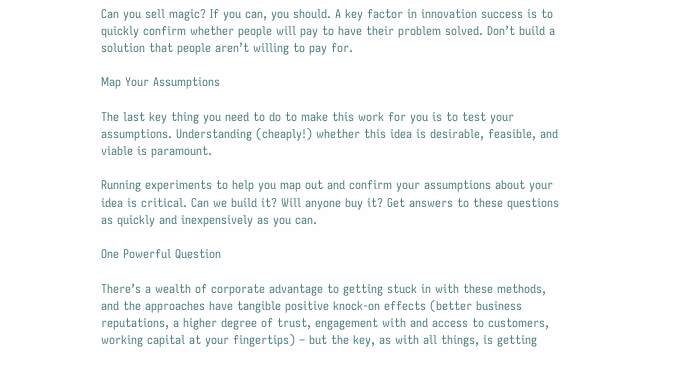Can you sell magic? If you can, you should. A key factor in innovation success is to quickly confirm whether people will pay to have their problem solved. Don’t build a solution that people aren’t willing to pay for.

Map Your Assumptions

The last key thing you need to do to make this work for you is to test your assumptions. Understanding (cheaply!) whether this idea is desirable, feasible, and viable is paramount.

Running experiments to help you map out and confirm your assumptions about your idea is critical. Can we build it? Will anyone buy it? Get answers to these questions as quickly and inexpensively as you can.

One Powerful Question

There’s a wealth of corporate advantage to getting stuck in with these methods, and the approaches have tangible positive knock-on effects (better business reputations, a higher degree of trust, engagement with and access to customers, working capital at your fingertips) – but the key, as with all things, is getting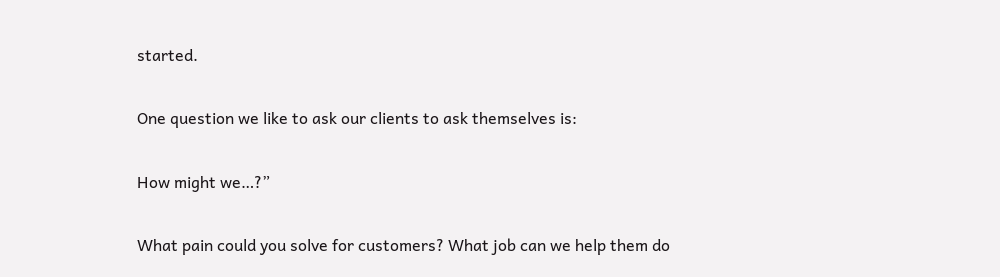started.

One question we like to ask our clients to ask themselves is:

How might we…?”

What pain could you solve for customers? What job can we help them do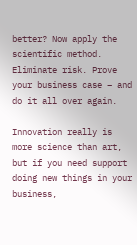better? Now apply the scientific method. Eliminate risk. Prove your business case – and do it all over again.

Innovation really is more science than art, but if you need support doing new things in your business,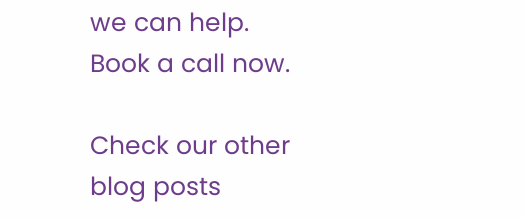we can help. Book a call now.

Check our other blog posts